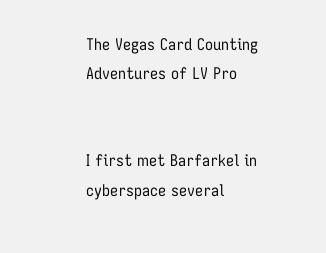The Vegas Card Counting Adventures of LV Pro


I first met Barfarkel in cyberspace several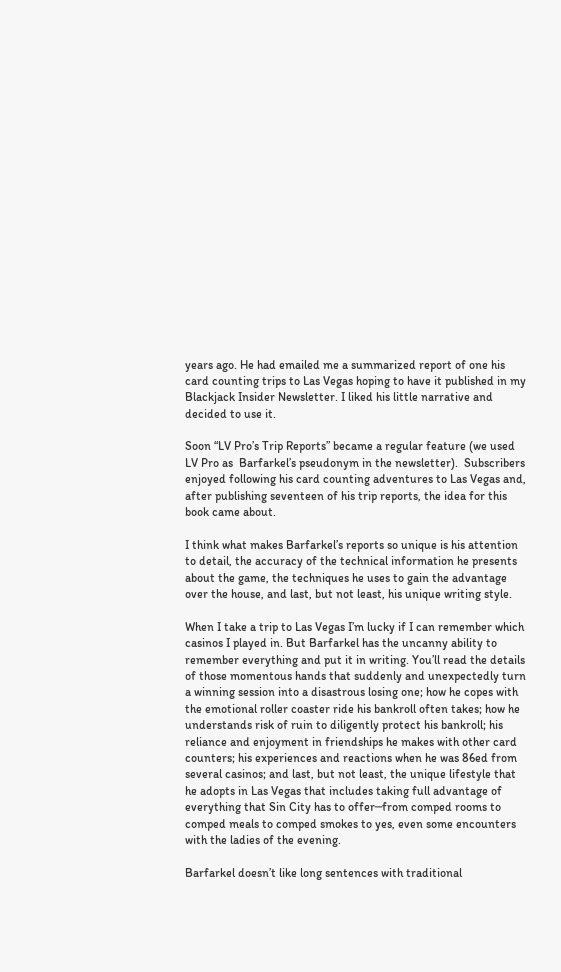years ago. He had emailed me a summarized report of one his card counting trips to Las Vegas hoping to have it published in my Blackjack Insider Newsletter. I liked his little narrative and decided to use it.

Soon “LV Pro’s Trip Reports” became a regular feature (we used LV Pro as  Barfarkel’s pseudonym in the newsletter).  Subscribers enjoyed following his card counting adventures to Las Vegas and, after publishing seventeen of his trip reports, the idea for this book came about.

I think what makes Barfarkel’s reports so unique is his attention to detail, the accuracy of the technical information he presents about the game, the techniques he uses to gain the advantage over the house, and last, but not least, his unique writing style.

When I take a trip to Las Vegas I’m lucky if I can remember which casinos I played in. But Barfarkel has the uncanny ability to remember everything and put it in writing. You’ll read the details of those momentous hands that suddenly and unexpectedly turn a winning session into a disastrous losing one; how he copes with the emotional roller coaster ride his bankroll often takes; how he understands risk of ruin to diligently protect his bankroll; his reliance and enjoyment in friendships he makes with other card counters; his experiences and reactions when he was 86ed from several casinos; and last, but not least, the unique lifestyle that he adopts in Las Vegas that includes taking full advantage of everything that Sin City has to offer─from comped rooms to comped meals to comped smokes to yes, even some encounters with the ladies of the evening.

Barfarkel doesn’t like long sentences with traditional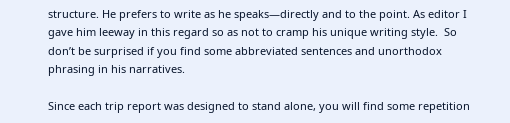structure. He prefers to write as he speaks—directly and to the point. As editor I gave him leeway in this regard so as not to cramp his unique writing style.  So don’t be surprised if you find some abbreviated sentences and unorthodox phrasing in his narratives.

Since each trip report was designed to stand alone, you will find some repetition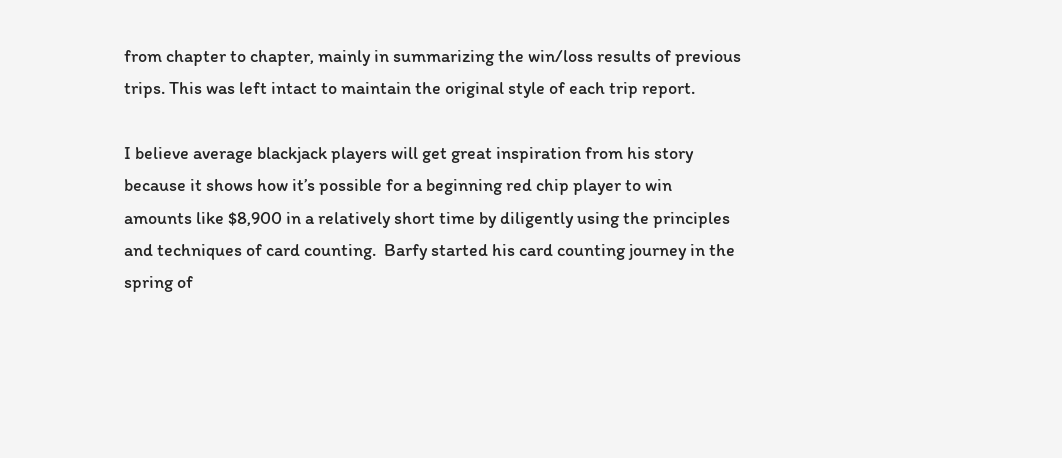from chapter to chapter, mainly in summarizing the win/loss results of previous trips. This was left intact to maintain the original style of each trip report.

I believe average blackjack players will get great inspiration from his story because it shows how it’s possible for a beginning red chip player to win amounts like $8,900 in a relatively short time by diligently using the principles and techniques of card counting.  Barfy started his card counting journey in the spring of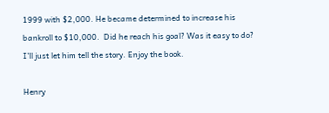1999 with $2,000. He became determined to increase his bankroll to $10,000.  Did he reach his goal? Was it easy to do? I’ll just let him tell the story. Enjoy the book.

Henry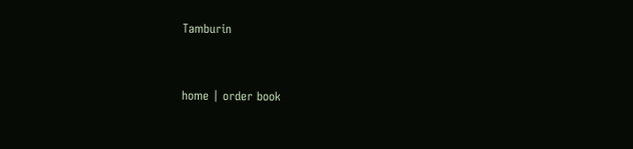Tamburin


home | order book